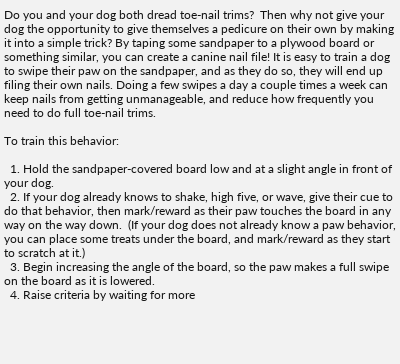Do you and your dog both dread toe-nail trims?  Then why not give your dog the opportunity to give themselves a pedicure on their own by making it into a simple trick? By taping some sandpaper to a plywood board or something similar, you can create a canine nail file! It is easy to train a dog to swipe their paw on the sandpaper, and as they do so, they will end up filing their own nails. Doing a few swipes a day a couple times a week can keep nails from getting unmanageable, and reduce how frequently you need to do full toe-nail trims.

To train this behavior:

  1. Hold the sandpaper-covered board low and at a slight angle in front of your dog.
  2. If your dog already knows to shake, high five, or wave, give their cue to do that behavior, then mark/reward as their paw touches the board in any way on the way down.  (If your dog does not already know a paw behavior, you can place some treats under the board, and mark/reward as they start to scratch at it.)
  3. Begin increasing the angle of the board, so the paw makes a full swipe on the board as it is lowered.
  4. Raise criteria by waiting for more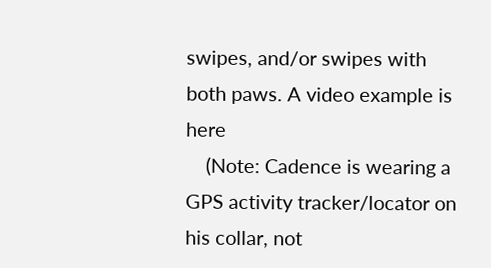swipes, and/or swipes with both paws. A video example is here
    (Note: Cadence is wearing a GPS activity tracker/locator on his collar, not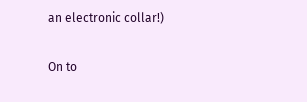an electronic collar!)

On to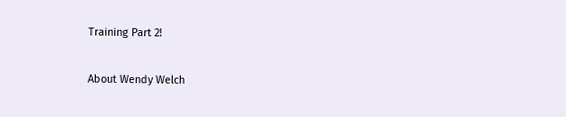Training Part 2!

About Wendy Welch